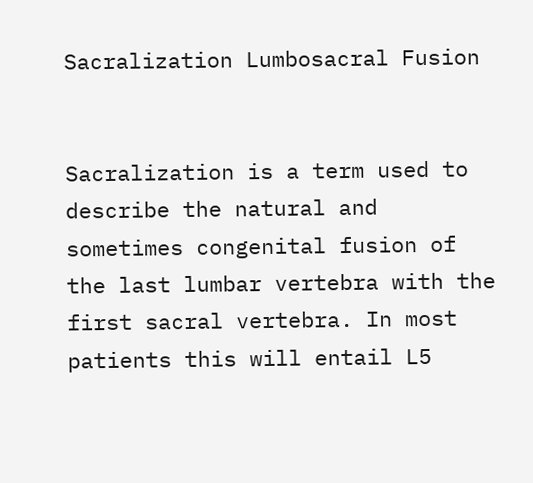Sacralization Lumbosacral Fusion


Sacralization is a term used to describe the natural and sometimes congenital fusion of the last lumbar vertebra with the first sacral vertebra. In most patients this will entail L5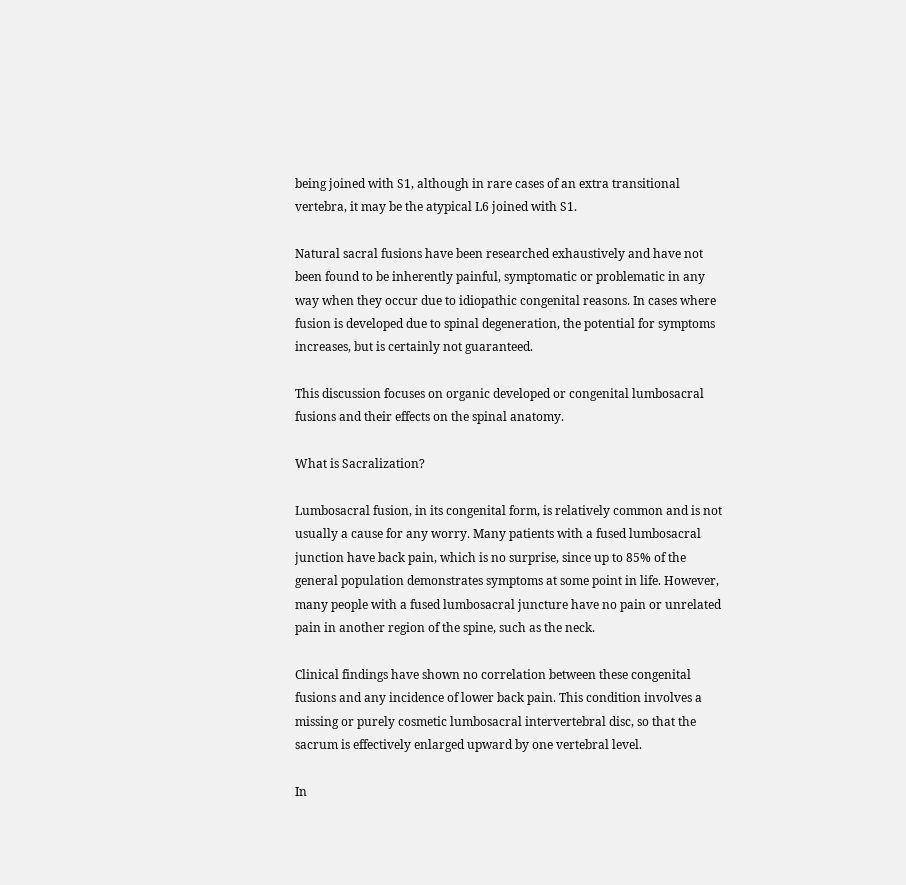being joined with S1, although in rare cases of an extra transitional vertebra, it may be the atypical L6 joined with S1.

Natural sacral fusions have been researched exhaustively and have not been found to be inherently painful, symptomatic or problematic in any way when they occur due to idiopathic congenital reasons. In cases where fusion is developed due to spinal degeneration, the potential for symptoms increases, but is certainly not guaranteed.

This discussion focuses on organic developed or congenital lumbosacral fusions and their effects on the spinal anatomy.

What is Sacralization?

Lumbosacral fusion, in its congenital form, is relatively common and is not usually a cause for any worry. Many patients with a fused lumbosacral junction have back pain, which is no surprise, since up to 85% of the general population demonstrates symptoms at some point in life. However, many people with a fused lumbosacral juncture have no pain or unrelated pain in another region of the spine, such as the neck.

Clinical findings have shown no correlation between these congenital fusions and any incidence of lower back pain. This condition involves a missing or purely cosmetic lumbosacral intervertebral disc, so that the sacrum is effectively enlarged upward by one vertebral level.

In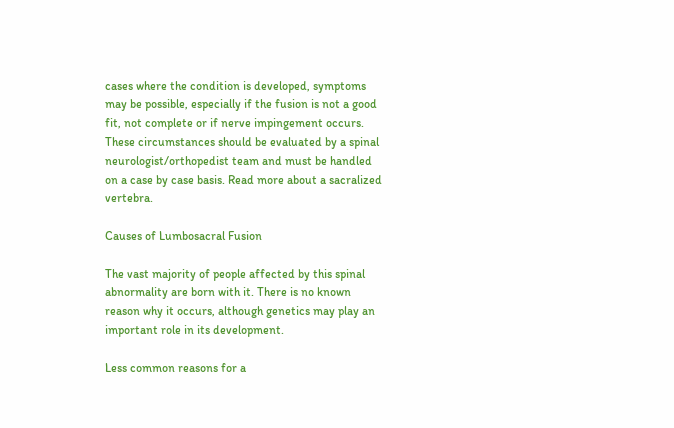cases where the condition is developed, symptoms may be possible, especially if the fusion is not a good fit, not complete or if nerve impingement occurs. These circumstances should be evaluated by a spinal neurologist/orthopedist team and must be handled on a case by case basis. Read more about a sacralized vertebra.

Causes of Lumbosacral Fusion

The vast majority of people affected by this spinal abnormality are born with it. There is no known reason why it occurs, although genetics may play an important role in its development.

Less common reasons for a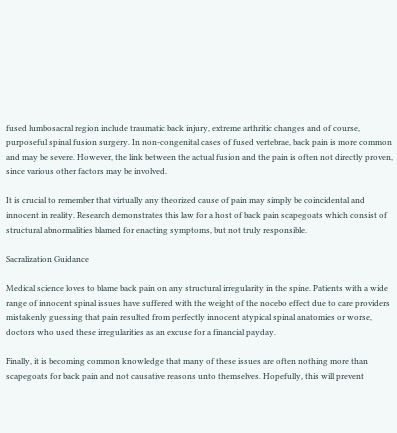fused lumbosacral region include traumatic back injury, extreme arthritic changes and of course, purposeful spinal fusion surgery. In non-congenital cases of fused vertebrae, back pain is more common and may be severe. However, the link between the actual fusion and the pain is often not directly proven, since various other factors may be involved.

It is crucial to remember that virtually any theorized cause of pain may simply be coincidental and innocent in reality. Research demonstrates this law for a host of back pain scapegoats which consist of structural abnormalities blamed for enacting symptoms, but not truly responsible.

Sacralization Guidance

Medical science loves to blame back pain on any structural irregularity in the spine. Patients with a wide range of innocent spinal issues have suffered with the weight of the nocebo effect due to care providers mistakenly guessing that pain resulted from perfectly innocent atypical spinal anatomies or worse, doctors who used these irregularities as an excuse for a financial payday.

Finally, it is becoming common knowledge that many of these issues are often nothing more than scapegoats for back pain and not causative reasons unto themselves. Hopefully, this will prevent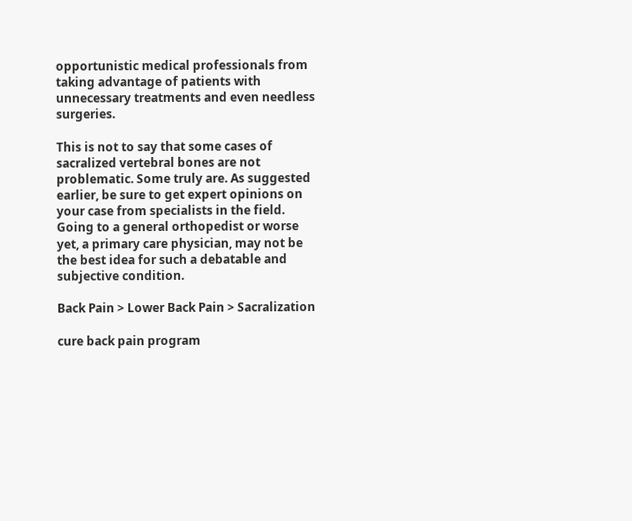opportunistic medical professionals from taking advantage of patients with unnecessary treatments and even needless surgeries.

This is not to say that some cases of sacralized vertebral bones are not problematic. Some truly are. As suggested earlier, be sure to get expert opinions on your case from specialists in the field. Going to a general orthopedist or worse yet, a primary care physician, may not be the best idea for such a debatable and subjective condition.

Back Pain > Lower Back Pain > Sacralization

cure back pain program